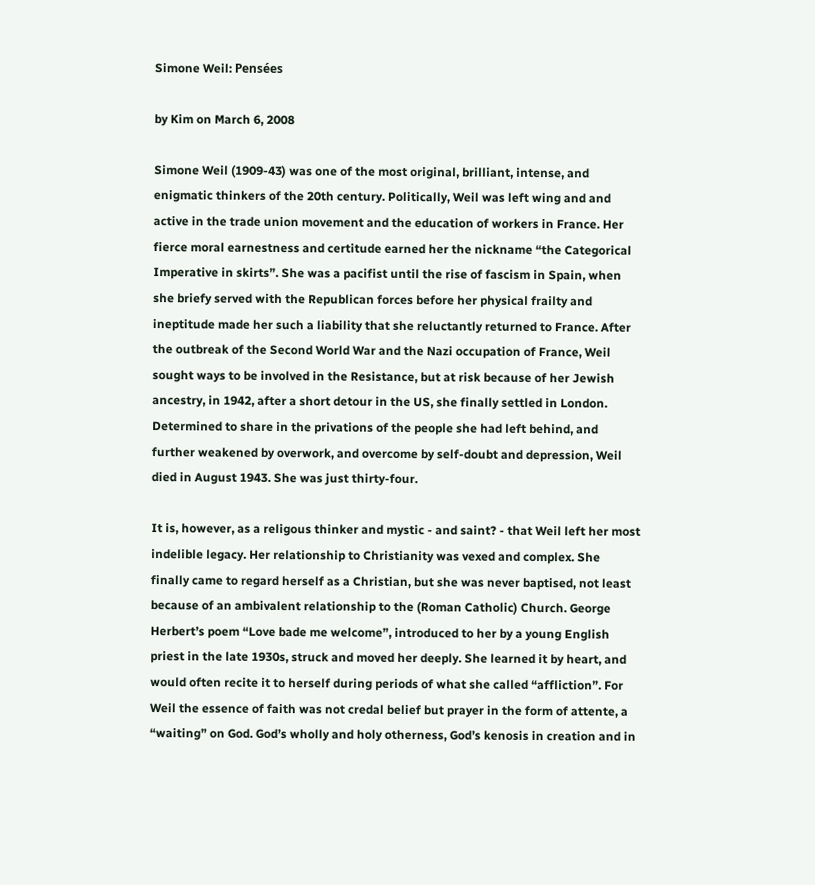Simone Weil: Pensées

by Kim on March 6, 2008

Simone Weil (1909-43) was one of the most original, brilliant, intense, and enigmatic thinkers of the 20th century. Politically, Weil was left wing and and active in the trade union movement and the education of workers in France. Her fierce moral earnestness and certitude earned her the nickname “the Categorical Imperative in skirts”. She was a pacifist until the rise of fascism in Spain, when she briefy served with the Republican forces before her physical frailty and ineptitude made her such a liability that she reluctantly returned to France. After the outbreak of the Second World War and the Nazi occupation of France, Weil sought ways to be involved in the Resistance, but at risk because of her Jewish ancestry, in 1942, after a short detour in the US, she finally settled in London. Determined to share in the privations of the people she had left behind, and further weakened by overwork, and overcome by self-doubt and depression, Weil died in August 1943. She was just thirty-four.

It is, however, as a religous thinker and mystic - and saint? - that Weil left her most indelible legacy. Her relationship to Christianity was vexed and complex. She finally came to regard herself as a Christian, but she was never baptised, not least because of an ambivalent relationship to the (Roman Catholic) Church. George Herbert’s poem “Love bade me welcome”, introduced to her by a young English priest in the late 1930s, struck and moved her deeply. She learned it by heart, and would often recite it to herself during periods of what she called “affliction”. For Weil the essence of faith was not credal belief but prayer in the form of attente, a “waiting” on God. God’s wholly and holy otherness, God’s kenosis in creation and in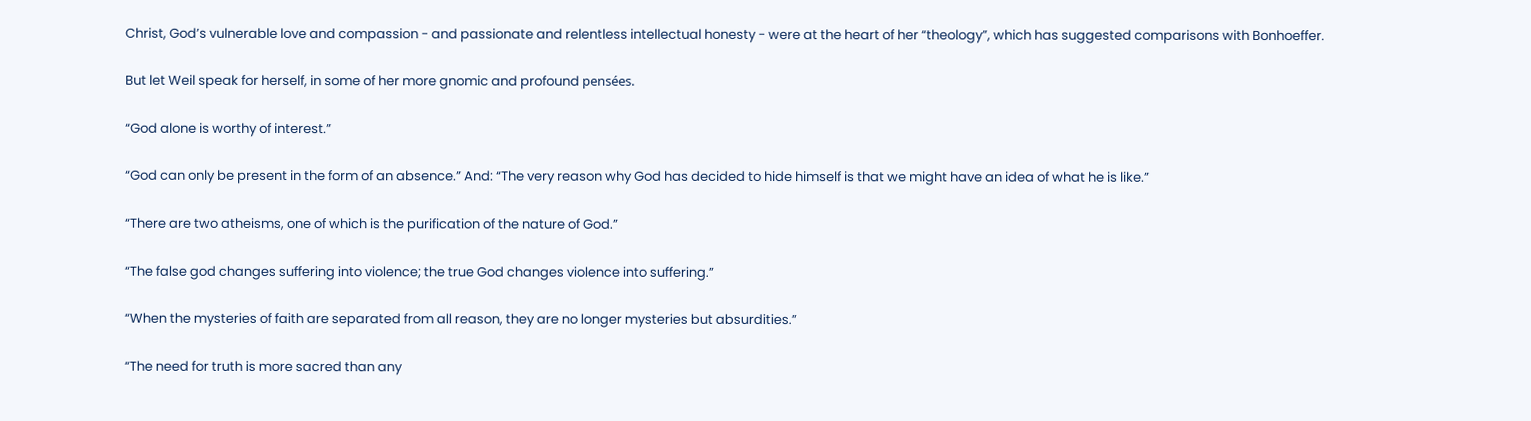Christ, God’s vulnerable love and compassion - and passionate and relentless intellectual honesty - were at the heart of her “theology”, which has suggested comparisons with Bonhoeffer.

But let Weil speak for herself, in some of her more gnomic and profound pensées.

“God alone is worthy of interest.”

“God can only be present in the form of an absence.” And: “The very reason why God has decided to hide himself is that we might have an idea of what he is like.”

“There are two atheisms, one of which is the purification of the nature of God.”

“The false god changes suffering into violence; the true God changes violence into suffering.”

“When the mysteries of faith are separated from all reason, they are no longer mysteries but absurdities.”

“The need for truth is more sacred than any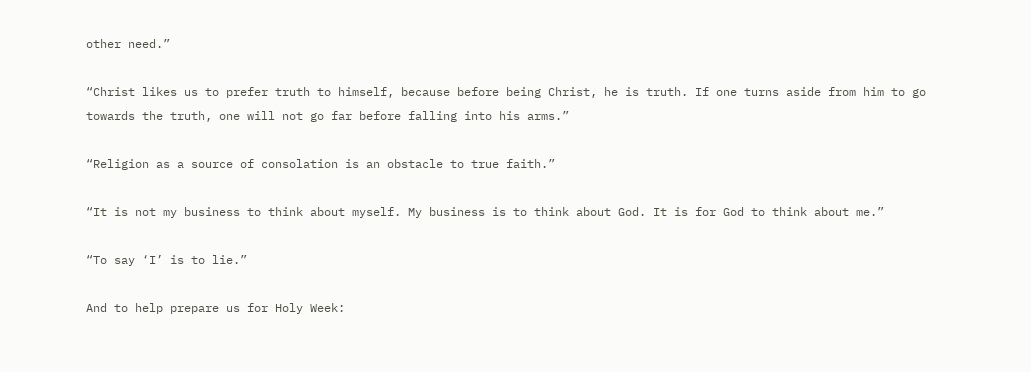other need.”

“Christ likes us to prefer truth to himself, because before being Christ, he is truth. If one turns aside from him to go towards the truth, one will not go far before falling into his arms.”

“Religion as a source of consolation is an obstacle to true faith.”

“It is not my business to think about myself. My business is to think about God. It is for God to think about me.”

“To say ‘I’ is to lie.”

And to help prepare us for Holy Week: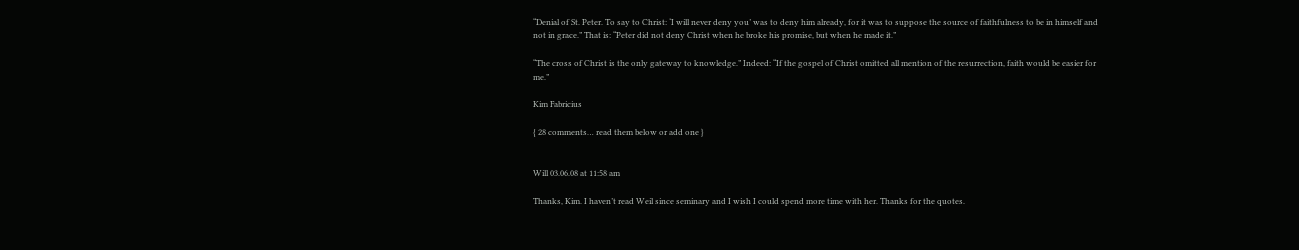“Denial of St. Peter. To say to Christ: ‘I will never deny you’ was to deny him already, for it was to suppose the source of faithfulness to be in himself and not in grace.” That is: “Peter did not deny Christ when he broke his promise, but when he made it.”

“The cross of Christ is the only gateway to knowledge.” Indeed: “If the gospel of Christ omitted all mention of the resurrection, faith would be easier for me.”

Kim Fabricius

{ 28 comments… read them below or add one }


Will 03.06.08 at 11:58 am

Thanks, Kim. I haven’t read Weil since seminary and I wish I could spend more time with her. Thanks for the quotes.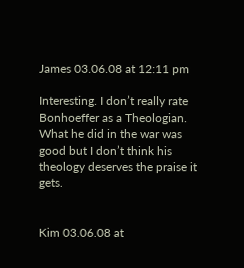James 03.06.08 at 12:11 pm

Interesting. I don’t really rate Bonhoeffer as a Theologian. What he did in the war was good but I don’t think his theology deserves the praise it gets.


Kim 03.06.08 at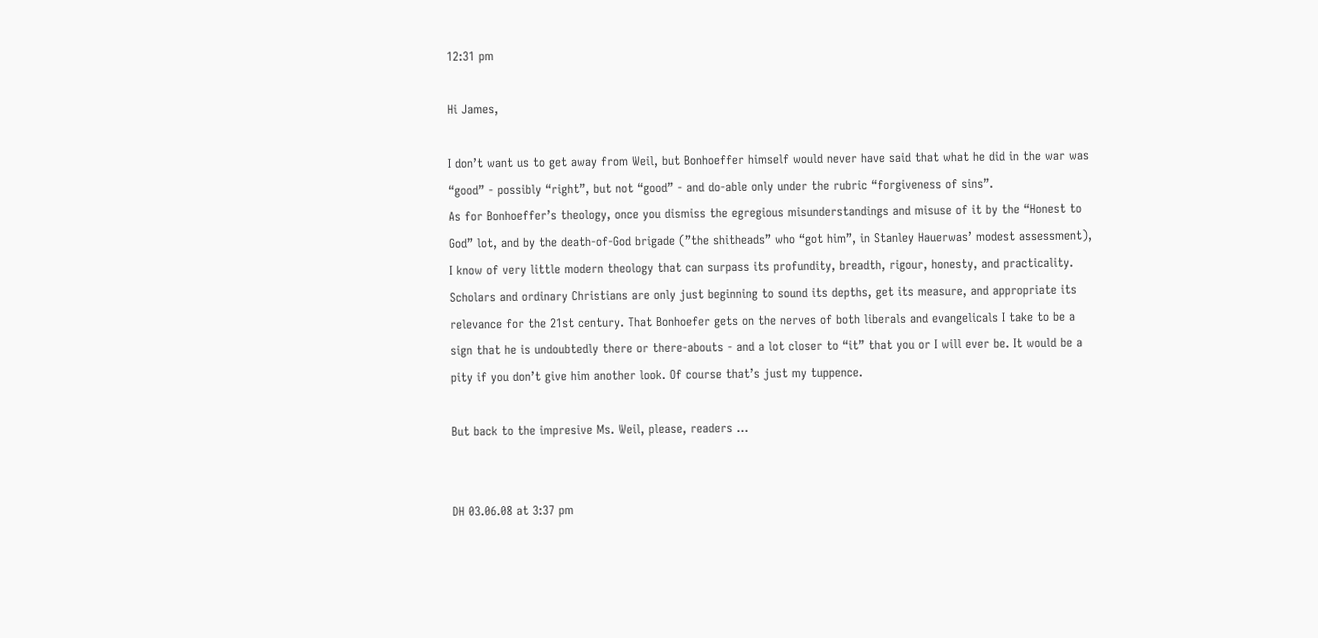12:31 pm

Hi James,

I don’t want us to get away from Weil, but Bonhoeffer himself would never have said that what he did in the war was “good” - possibly “right”, but not “good” - and do-able only under the rubric “forgiveness of sins”.
As for Bonhoeffer’s theology, once you dismiss the egregious misunderstandings and misuse of it by the “Honest to God” lot, and by the death-of-God brigade (”the shitheads” who “got him”, in Stanley Hauerwas’ modest assessment), I know of very little modern theology that can surpass its profundity, breadth, rigour, honesty, and practicality. Scholars and ordinary Christians are only just beginning to sound its depths, get its measure, and appropriate its relevance for the 21st century. That Bonhoefer gets on the nerves of both liberals and evangelicals I take to be a sign that he is undoubtedly there or there-abouts - and a lot closer to “it” that you or I will ever be. It would be a pity if you don’t give him another look. Of course that’s just my tuppence.

But back to the impresive Ms. Weil, please, readers …


DH 03.06.08 at 3:37 pm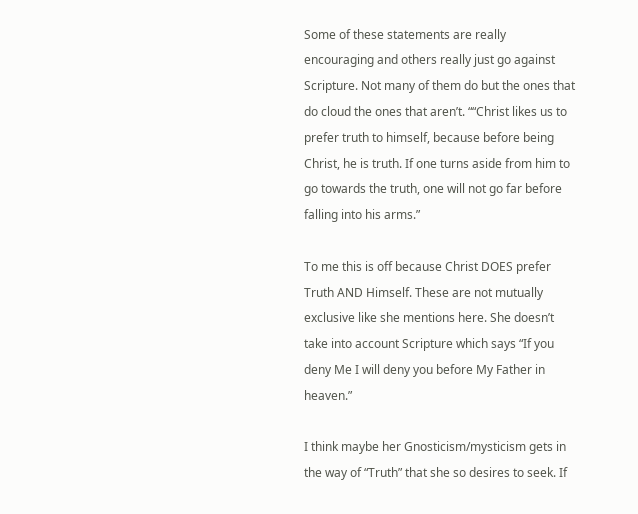Some of these statements are really encouraging and others really just go against Scripture. Not many of them do but the ones that do cloud the ones that aren’t. ““Christ likes us to prefer truth to himself, because before being Christ, he is truth. If one turns aside from him to go towards the truth, one will not go far before falling into his arms.”

To me this is off because Christ DOES prefer Truth AND Himself. These are not mutually exclusive like she mentions here. She doesn’t take into account Scripture which says “If you deny Me I will deny you before My Father in heaven.”

I think maybe her Gnosticism/mysticism gets in the way of “Truth” that she so desires to seek. If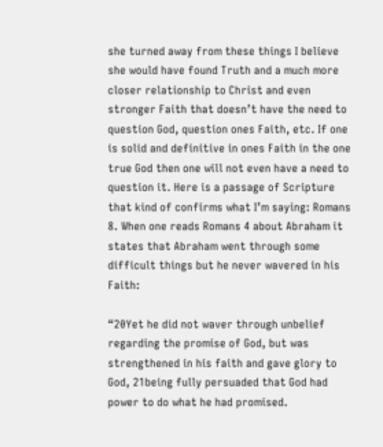she turned away from these things I believe she would have found Truth and a much more closer relationship to Christ and even stronger Faith that doesn’t have the need to question God, question ones Faith, etc. If one is solid and definitive in ones Faith in the one true God then one will not even have a need to question it. Here is a passage of Scripture that kind of confirms what I’m saying: Romans 8. When one reads Romans 4 about Abraham it states that Abraham went through some difficult things but he never wavered in his Faith:

“20Yet he did not waver through unbelief regarding the promise of God, but was strengthened in his faith and gave glory to God, 21being fully persuaded that God had power to do what he had promised.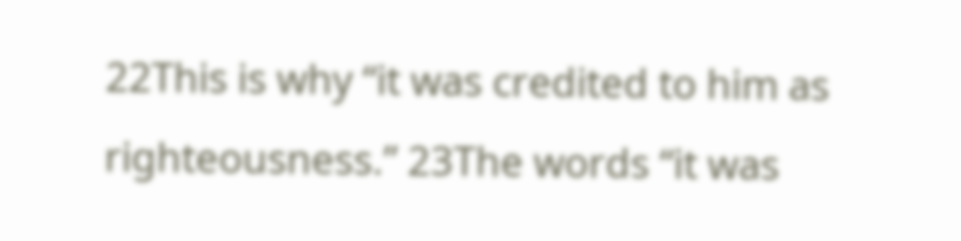22This is why “it was credited to him as righteousness.” 23The words “it was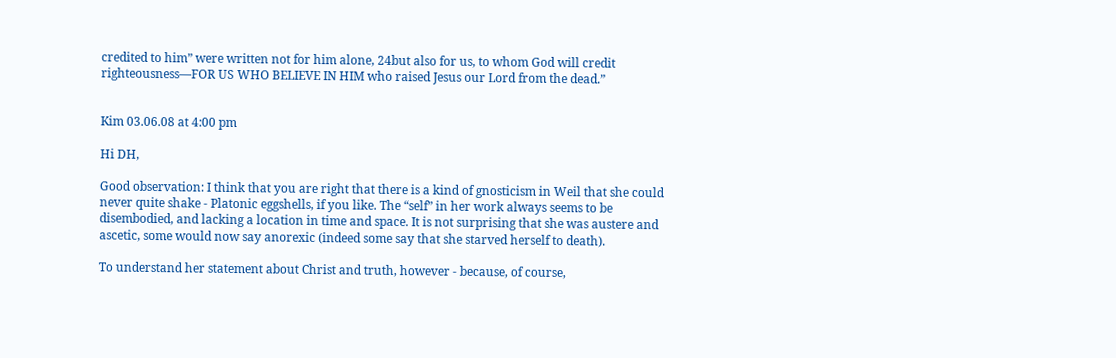credited to him” were written not for him alone, 24but also for us, to whom God will credit righteousness—FOR US WHO BELIEVE IN HIM who raised Jesus our Lord from the dead.”


Kim 03.06.08 at 4:00 pm

Hi DH,

Good observation: I think that you are right that there is a kind of gnosticism in Weil that she could never quite shake - Platonic eggshells, if you like. The “self” in her work always seems to be disembodied, and lacking a location in time and space. It is not surprising that she was austere and ascetic, some would now say anorexic (indeed some say that she starved herself to death).

To understand her statement about Christ and truth, however - because, of course,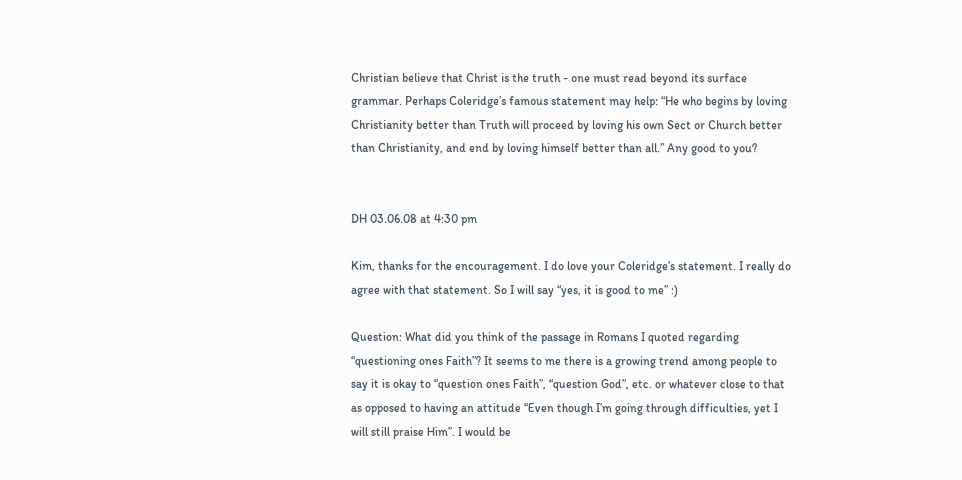Christian believe that Christ is the truth - one must read beyond its surface grammar. Perhaps Coleridge’s famous statement may help: “He who begins by loving Christianity better than Truth will proceed by loving his own Sect or Church better than Christianity, and end by loving himself better than all.” Any good to you?


DH 03.06.08 at 4:30 pm

Kim, thanks for the encouragement. I do love your Coleridge’s statement. I really do agree with that statement. So I will say “yes, it is good to me” :)

Question: What did you think of the passage in Romans I quoted regarding “questioning ones Faith”? It seems to me there is a growing trend among people to say it is okay to “question ones Faith”, “question God”, etc. or whatever close to that as opposed to having an attitude “Even though I’m going through difficulties, yet I will still praise Him”. I would be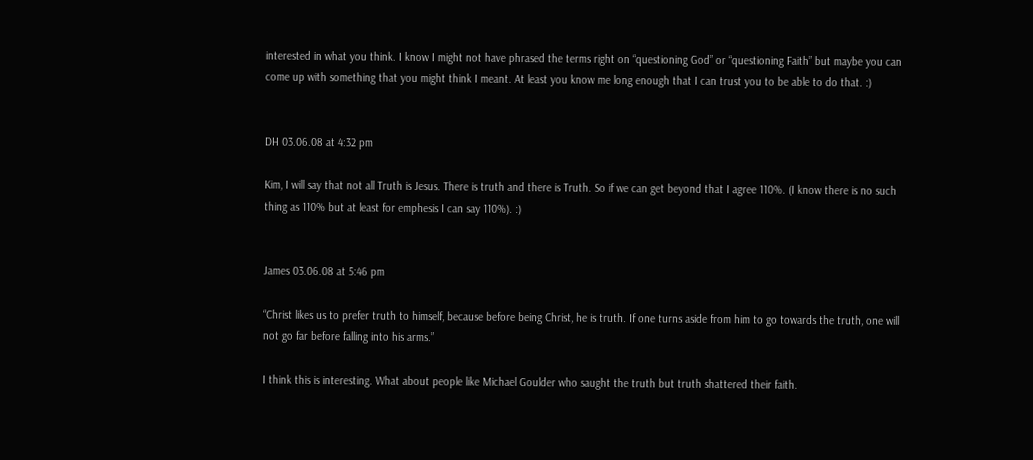interested in what you think. I know I might not have phrased the terms right on “questioning God” or “questioning Faith” but maybe you can come up with something that you might think I meant. At least you know me long enough that I can trust you to be able to do that. :)


DH 03.06.08 at 4:32 pm

Kim, I will say that not all Truth is Jesus. There is truth and there is Truth. So if we can get beyond that I agree 110%. (I know there is no such thing as 110% but at least for emphesis I can say 110%). :)


James 03.06.08 at 5:46 pm

“Christ likes us to prefer truth to himself, because before being Christ, he is truth. If one turns aside from him to go towards the truth, one will not go far before falling into his arms.”

I think this is interesting. What about people like Michael Goulder who saught the truth but truth shattered their faith.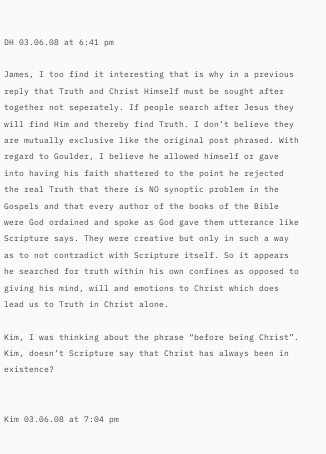DH 03.06.08 at 6:41 pm

James, I too find it interesting that is why in a previous reply that Truth and Christ Himself must be sought after together not seperately. If people search after Jesus they will find Him and thereby find Truth. I don’t believe they are mutually exclusive like the original post phrased. With regard to Goulder, I believe he allowed himself or gave into having his faith shattered to the point he rejected the real Truth that there is NO synoptic problem in the Gospels and that every author of the books of the Bible were God ordained and spoke as God gave them utterance like Scripture says. They were creative but only in such a way as to not contradict with Scripture itself. So it appears he searched for truth within his own confines as opposed to giving his mind, will and emotions to Christ which does lead us to Truth in Christ alone.

Kim, I was thinking about the phrase “before being Christ”. Kim, doesn’t Scripture say that Christ has always been in existence?


Kim 03.06.08 at 7:04 pm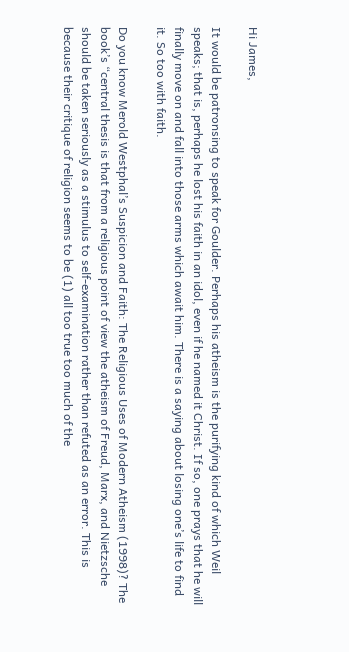Hi James,

It would be patronsing to speak for Goulder. Perhaps his atheism is the purifying kind of which Weil speaks; that is, perhaps he lost his faith in an idol, even if he named it Christ. If so, one prays that he will finally move on and fall into those arms which await him. There is a saying about losing one’s life to find it. So too with faith.

Do you know Merold Westphal’s Suspicion and Faith: The Religious Uses of Modern Atheism (1998)? The book’s “central thesis is that from a religious point of view the atheism of Freud, Marx, and Nietzsche should be taken seriously as a stimulus to self-examination rather than refuted as an error. This is because their critique of religion seems to be (1) all too true too much of the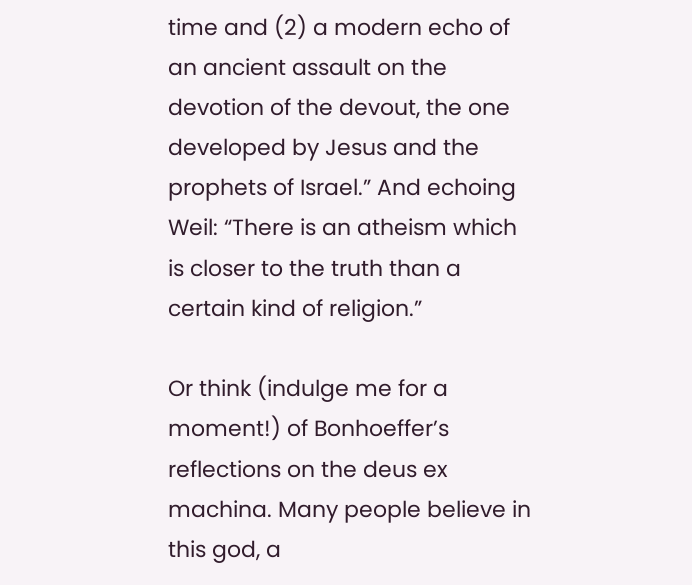time and (2) a modern echo of an ancient assault on the devotion of the devout, the one developed by Jesus and the prophets of Israel.” And echoing Weil: “There is an atheism which is closer to the truth than a certain kind of religion.”

Or think (indulge me for a moment!) of Bonhoeffer’s reflections on the deus ex machina. Many people believe in this god, a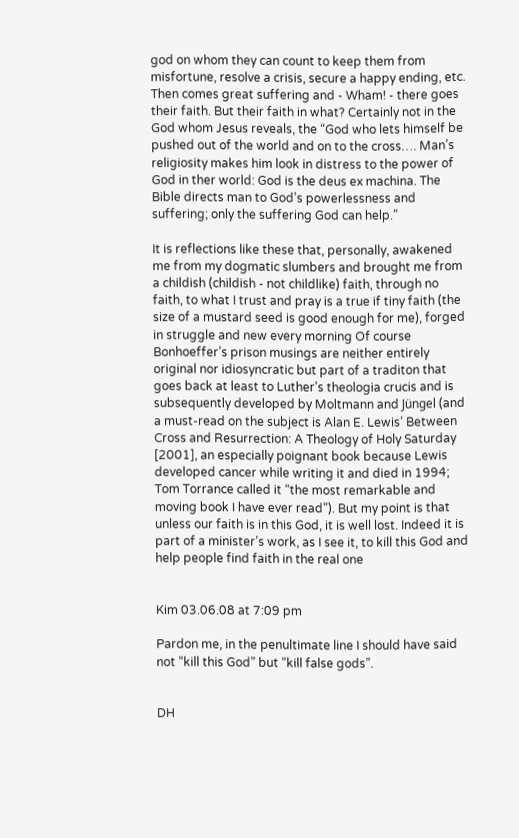god on whom they can count to keep them from misfortune, resolve a crisis, secure a happy ending, etc. Then comes great suffering and - Wham! - there goes their faith. But their faith in what? Certainly not in the God whom Jesus reveals, the “God who lets himself be pushed out of the world and on to the cross…. Man’s religiosity makes him look in distress to the power of God in ther world: God is the deus ex machina. The Bible directs man to God’s powerlessness and suffering; only the suffering God can help.”

It is reflections like these that, personally, awakened me from my dogmatic slumbers and brought me from a childish (childish - not childlike) faith, through no faith, to what I trust and pray is a true if tiny faith (the size of a mustard seed is good enough for me), forged in struggle and new every morning Of course Bonhoeffer’s prison musings are neither entirely original nor idiosyncratic but part of a traditon that goes back at least to Luther’s theologia crucis and is subsequently developed by Moltmann and Jüngel (and a must-read on the subject is Alan E. Lewis’ Between Cross and Resurrection: A Theology of Holy Saturday [2001], an especially poignant book because Lewis developed cancer while writing it and died in 1994; Tom Torrance called it “the most remarkable and moving book I have ever read”). But my point is that unless our faith is in this God, it is well lost. Indeed it is part of a minister’s work, as I see it, to kill this God and help people find faith in the real one


Kim 03.06.08 at 7:09 pm

Pardon me, in the penultimate line I should have said not “kill this God” but “kill false gods”.


DH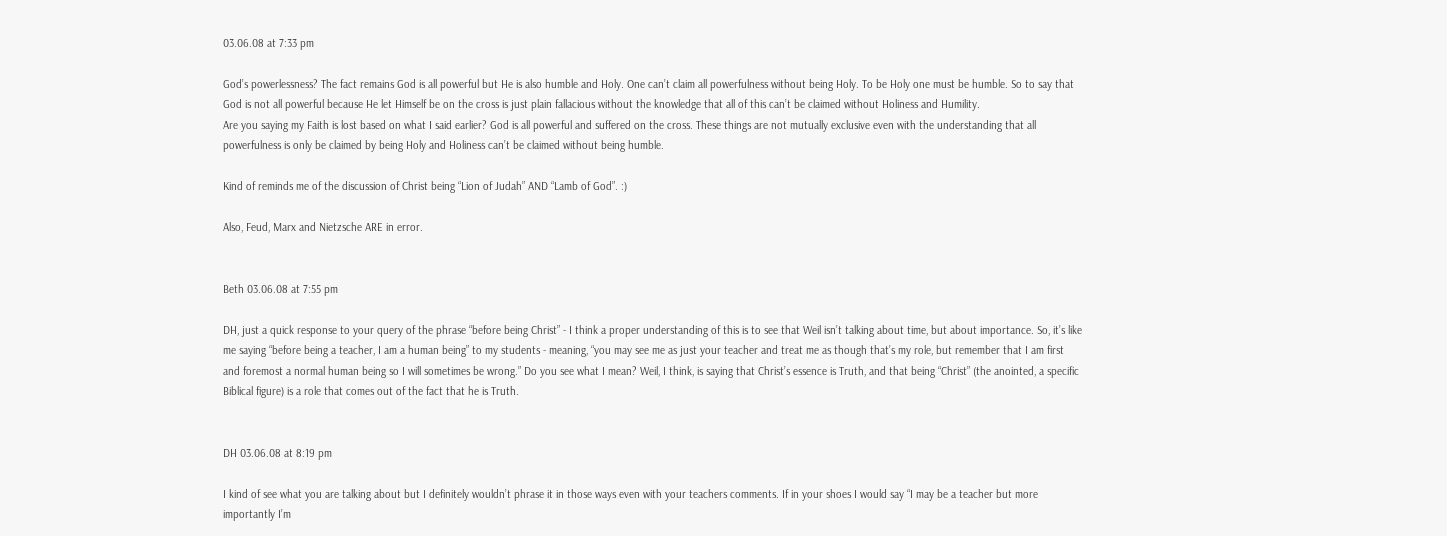03.06.08 at 7:33 pm

God’s powerlessness? The fact remains God is all powerful but He is also humble and Holy. One can’t claim all powerfulness without being Holy. To be Holy one must be humble. So to say that God is not all powerful because He let Himself be on the cross is just plain fallacious without the knowledge that all of this can’t be claimed without Holiness and Humility.
Are you saying my Faith is lost based on what I said earlier? God is all powerful and suffered on the cross. These things are not mutually exclusive even with the understanding that all powerfulness is only be claimed by being Holy and Holiness can’t be claimed without being humble.

Kind of reminds me of the discussion of Christ being “Lion of Judah” AND “Lamb of God”. :)

Also, Feud, Marx and Nietzsche ARE in error.


Beth 03.06.08 at 7:55 pm

DH, just a quick response to your query of the phrase “before being Christ” - I think a proper understanding of this is to see that Weil isn’t talking about time, but about importance. So, it’s like me saying “before being a teacher, I am a human being” to my students - meaning, “you may see me as just your teacher and treat me as though that’s my role, but remember that I am first and foremost a normal human being so I will sometimes be wrong.” Do you see what I mean? Weil, I think, is saying that Christ’s essence is Truth, and that being “Christ” (the anointed, a specific Biblical figure) is a role that comes out of the fact that he is Truth.


DH 03.06.08 at 8:19 pm

I kind of see what you are talking about but I definitely wouldn’t phrase it in those ways even with your teachers comments. If in your shoes I would say “I may be a teacher but more importantly I’m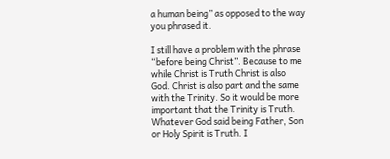a human being” as opposed to the way you phrased it.

I still have a problem with the phrase “before being Christ”. Because to me while Christ is Truth Christ is also God. Christ is also part and the same with the Trinity. So it would be more important that the Trinity is Truth. Whatever God said being Father, Son or Holy Spirit is Truth. I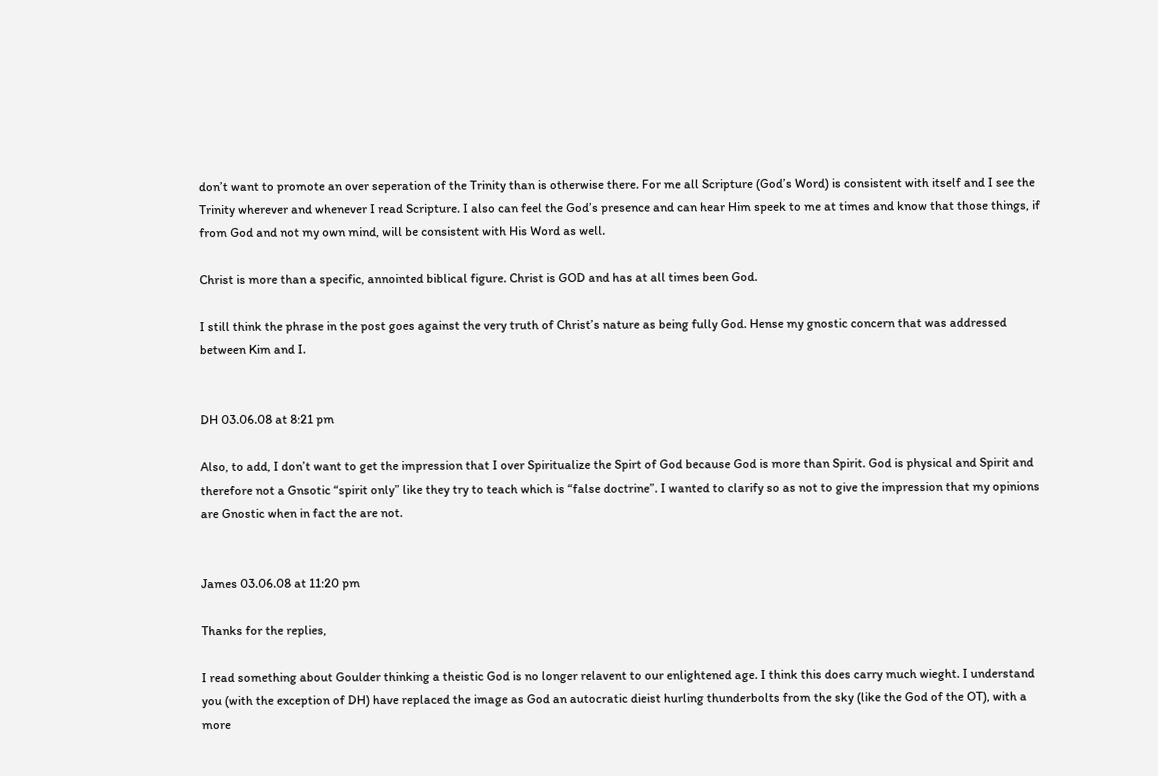don’t want to promote an over seperation of the Trinity than is otherwise there. For me all Scripture (God’s Word) is consistent with itself and I see the Trinity wherever and whenever I read Scripture. I also can feel the God’s presence and can hear Him speek to me at times and know that those things, if from God and not my own mind, will be consistent with His Word as well.

Christ is more than a specific, annointed biblical figure. Christ is GOD and has at all times been God.

I still think the phrase in the post goes against the very truth of Christ’s nature as being fully God. Hense my gnostic concern that was addressed between Kim and I.


DH 03.06.08 at 8:21 pm

Also, to add, I don’t want to get the impression that I over Spiritualize the Spirt of God because God is more than Spirit. God is physical and Spirit and therefore not a Gnsotic “spirit only” like they try to teach which is “false doctrine”. I wanted to clarify so as not to give the impression that my opinions are Gnostic when in fact the are not.


James 03.06.08 at 11:20 pm

Thanks for the replies,

I read something about Goulder thinking a theistic God is no longer relavent to our enlightened age. I think this does carry much wieght. I understand you (with the exception of DH) have replaced the image as God an autocratic dieist hurling thunderbolts from the sky (like the God of the OT), with a more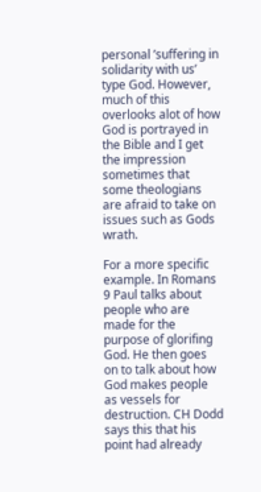personal ’suffering in solidarity with us’ type God. However, much of this overlooks alot of how God is portrayed in the Bible and I get the impression sometimes that some theologians are afraid to take on issues such as Gods wrath.

For a more specific example. In Romans 9 Paul talks about people who are made for the purpose of glorifing God. He then goes on to talk about how God makes people as vessels for destruction. CH Dodd says this that his point had already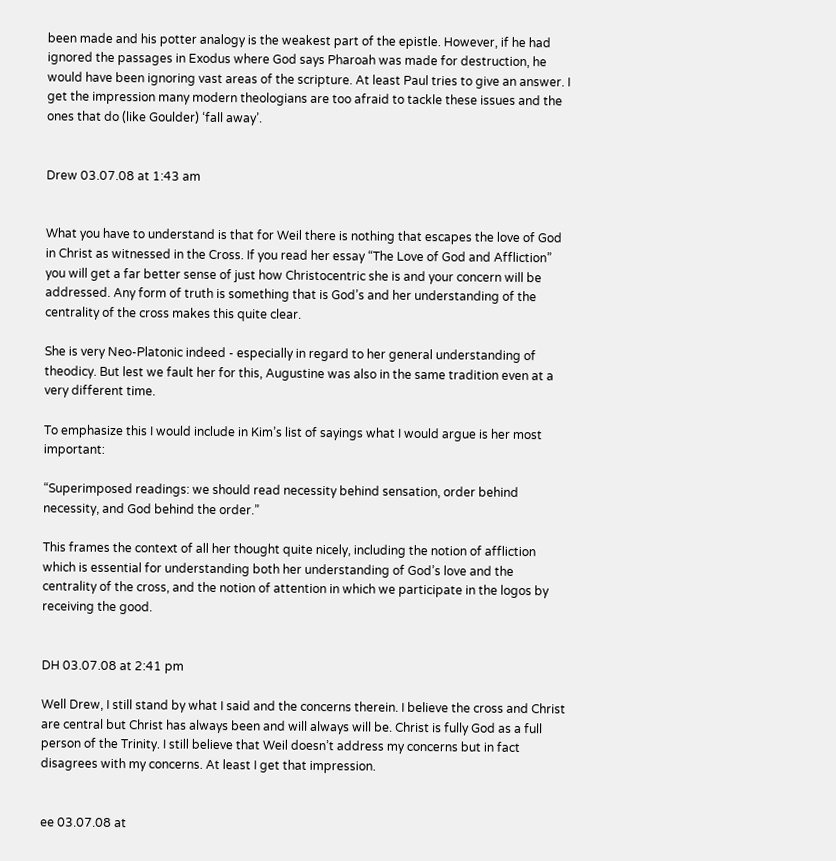been made and his potter analogy is the weakest part of the epistle. However, if he had ignored the passages in Exodus where God says Pharoah was made for destruction, he would have been ignoring vast areas of the scripture. At least Paul tries to give an answer. I get the impression many modern theologians are too afraid to tackle these issues and the ones that do (like Goulder) ‘fall away’.


Drew 03.07.08 at 1:43 am


What you have to understand is that for Weil there is nothing that escapes the love of God in Christ as witnessed in the Cross. If you read her essay “The Love of God and Affliction” you will get a far better sense of just how Christocentric she is and your concern will be addressed. Any form of truth is something that is God’s and her understanding of the centrality of the cross makes this quite clear.

She is very Neo-Platonic indeed - especially in regard to her general understanding of theodicy. But lest we fault her for this, Augustine was also in the same tradition even at a very different time.

To emphasize this I would include in Kim’s list of sayings what I would argue is her most important:

“Superimposed readings: we should read necessity behind sensation, order behind necessity, and God behind the order.”

This frames the context of all her thought quite nicely, including the notion of affliction which is essential for understanding both her understanding of God’s love and the centrality of the cross, and the notion of attention in which we participate in the logos by receiving the good.


DH 03.07.08 at 2:41 pm

Well Drew, I still stand by what I said and the concerns therein. I believe the cross and Christ are central but Christ has always been and will always will be. Christ is fully God as a full person of the Trinity. I still believe that Weil doesn’t address my concerns but in fact disagrees with my concerns. At least I get that impression.


ee 03.07.08 at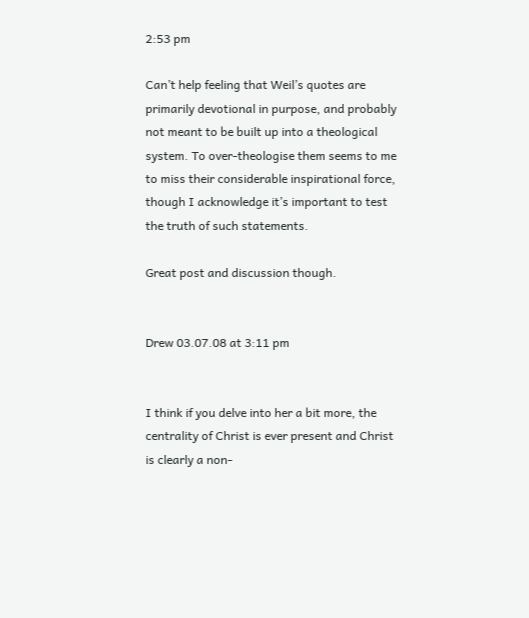2:53 pm

Can’t help feeling that Weil’s quotes are primarily devotional in purpose, and probably not meant to be built up into a theological system. To over-theologise them seems to me to miss their considerable inspirational force, though I acknowledge it’s important to test the truth of such statements.

Great post and discussion though.


Drew 03.07.08 at 3:11 pm


I think if you delve into her a bit more, the centrality of Christ is ever present and Christ is clearly a non-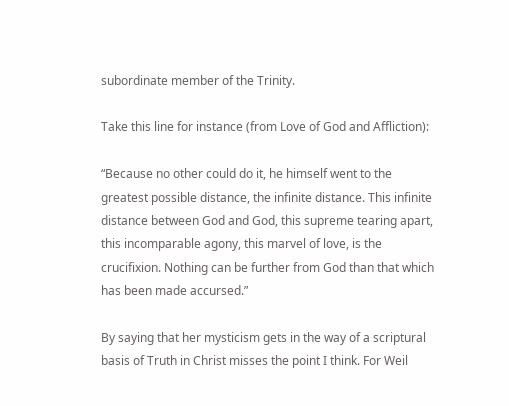subordinate member of the Trinity.

Take this line for instance (from Love of God and Affliction):

“Because no other could do it, he himself went to the greatest possible distance, the infinite distance. This infinite distance between God and God, this supreme tearing apart, this incomparable agony, this marvel of love, is the crucifixion. Nothing can be further from God than that which has been made accursed.”

By saying that her mysticism gets in the way of a scriptural basis of Truth in Christ misses the point I think. For Weil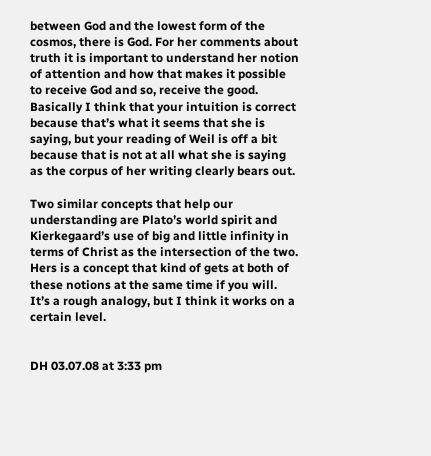between God and the lowest form of the cosmos, there is God. For her comments about truth it is important to understand her notion of attention and how that makes it possible to receive God and so, receive the good. Basically I think that your intuition is correct because that’s what it seems that she is saying, but your reading of Weil is off a bit because that is not at all what she is saying as the corpus of her writing clearly bears out.

Two similar concepts that help our understanding are Plato’s world spirit and Kierkegaard’s use of big and little infinity in terms of Christ as the intersection of the two. Hers is a concept that kind of gets at both of these notions at the same time if you will. It’s a rough analogy, but I think it works on a certain level.


DH 03.07.08 at 3:33 pm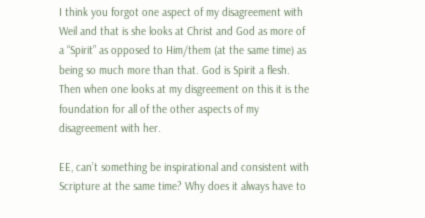I think you forgot one aspect of my disagreement with Weil and that is she looks at Christ and God as more of a “Spirit” as opposed to Him/them (at the same time) as being so much more than that. God is Spirit a flesh. Then when one looks at my disgreement on this it is the foundation for all of the other aspects of my disagreement with her.

EE, can’t something be inspirational and consistent with Scripture at the same time? Why does it always have to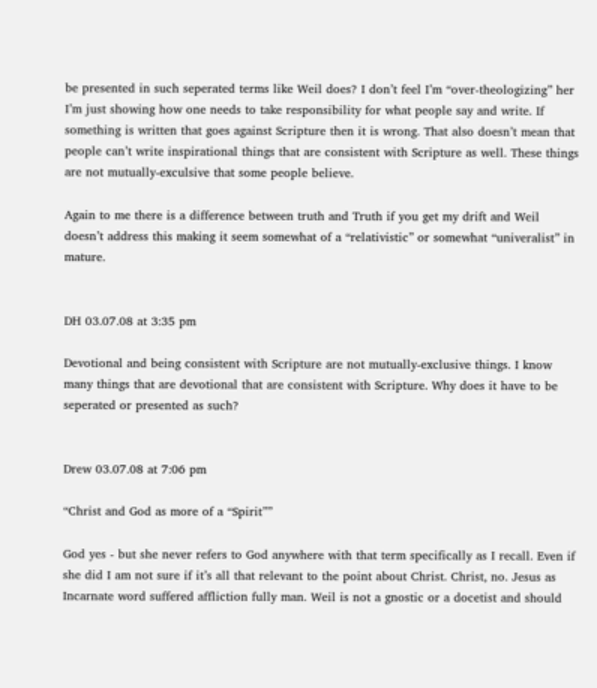be presented in such seperated terms like Weil does? I don’t feel I’m “over-theologizing” her I’m just showing how one needs to take responsibility for what people say and write. If something is written that goes against Scripture then it is wrong. That also doesn’t mean that people can’t write inspirational things that are consistent with Scripture as well. These things are not mutually-exculsive that some people believe.

Again to me there is a difference between truth and Truth if you get my drift and Weil doesn’t address this making it seem somewhat of a “relativistic” or somewhat “univeralist” in mature.


DH 03.07.08 at 3:35 pm

Devotional and being consistent with Scripture are not mutually-exclusive things. I know many things that are devotional that are consistent with Scripture. Why does it have to be seperated or presented as such?


Drew 03.07.08 at 7:06 pm

“Christ and God as more of a “Spirit””

God yes - but she never refers to God anywhere with that term specifically as I recall. Even if she did I am not sure if it’s all that relevant to the point about Christ. Christ, no. Jesus as Incarnate word suffered affliction fully man. Weil is not a gnostic or a docetist and should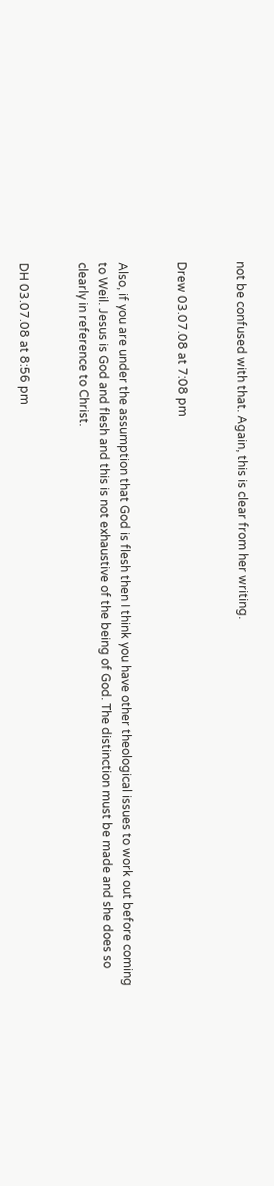not be confused with that. Again, this is clear from her writing.


Drew 03.07.08 at 7:08 pm


Also, if you are under the assumption that God is flesh then I think you have other theological issues to work out before coming to Weil. Jesus is God and flesh and this is not exhaustive of the being of God. The distinction must be made and she does so clearly in reference to Christ.


DH 03.07.08 at 8:56 pm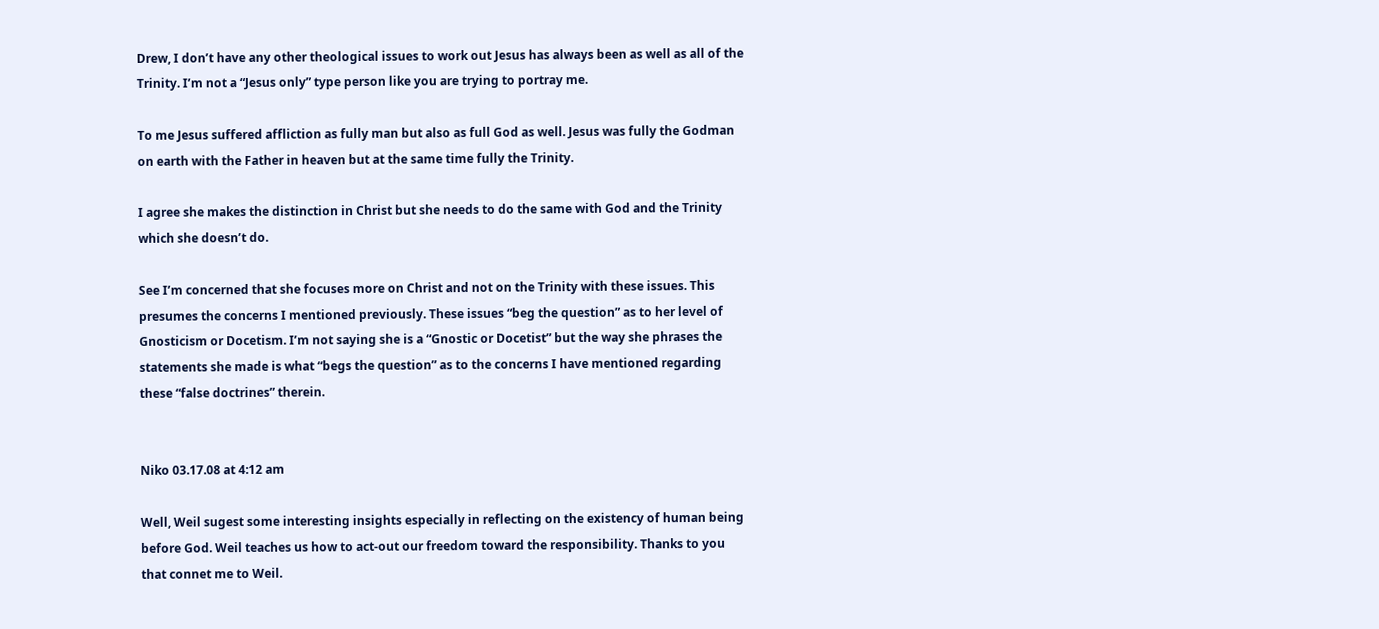Drew, I don’t have any other theological issues to work out Jesus has always been as well as all of the Trinity. I’m not a “Jesus only” type person like you are trying to portray me.

To me Jesus suffered affliction as fully man but also as full God as well. Jesus was fully the Godman on earth with the Father in heaven but at the same time fully the Trinity.

I agree she makes the distinction in Christ but she needs to do the same with God and the Trinity which she doesn’t do.

See I’m concerned that she focuses more on Christ and not on the Trinity with these issues. This presumes the concerns I mentioned previously. These issues “beg the question” as to her level of Gnosticism or Docetism. I’m not saying she is a “Gnostic or Docetist” but the way she phrases the statements she made is what “begs the question” as to the concerns I have mentioned regarding these “false doctrines” therein.


Niko 03.17.08 at 4:12 am

Well, Weil sugest some interesting insights especially in reflecting on the existency of human being before God. Weil teaches us how to act-out our freedom toward the responsibility. Thanks to you that connet me to Weil.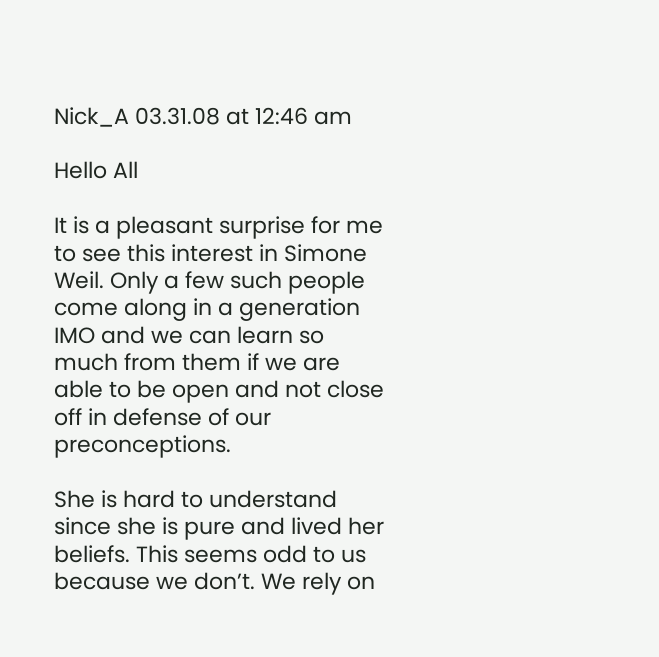Nick_A 03.31.08 at 12:46 am

Hello All

It is a pleasant surprise for me to see this interest in Simone Weil. Only a few such people come along in a generation IMO and we can learn so much from them if we are able to be open and not close off in defense of our preconceptions.

She is hard to understand since she is pure and lived her beliefs. This seems odd to us because we don’t. We rely on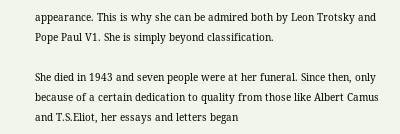appearance. This is why she can be admired both by Leon Trotsky and Pope Paul V1. She is simply beyond classification.

She died in 1943 and seven people were at her funeral. Since then, only because of a certain dedication to quality from those like Albert Camus and T.S.Eliot, her essays and letters began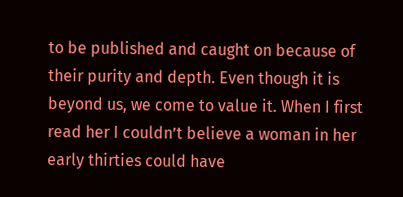to be published and caught on because of their purity and depth. Even though it is beyond us, we come to value it. When I first read her I couldn’t believe a woman in her early thirties could have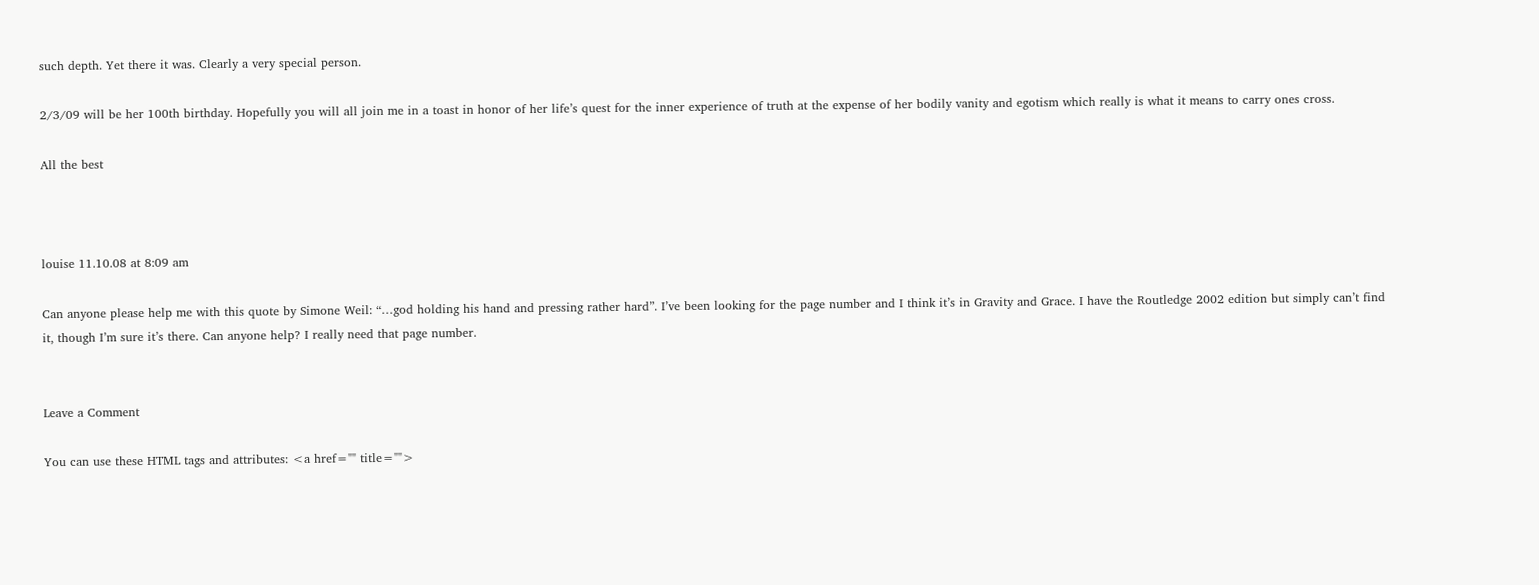such depth. Yet there it was. Clearly a very special person.

2/3/09 will be her 100th birthday. Hopefully you will all join me in a toast in honor of her life’s quest for the inner experience of truth at the expense of her bodily vanity and egotism which really is what it means to carry ones cross.

All the best



louise 11.10.08 at 8:09 am

Can anyone please help me with this quote by Simone Weil: “…god holding his hand and pressing rather hard”. I’ve been looking for the page number and I think it’s in Gravity and Grace. I have the Routledge 2002 edition but simply can’t find it, though I’m sure it’s there. Can anyone help? I really need that page number.


Leave a Comment

You can use these HTML tags and attributes: <a href="" title="">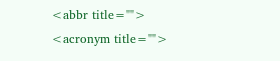<abbr title=""> <acronym title="">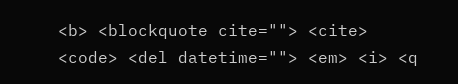<b> <blockquote cite=""> <cite> <code> <del datetime=""> <em> <i> <q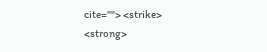cite=""> <strike> <strong>